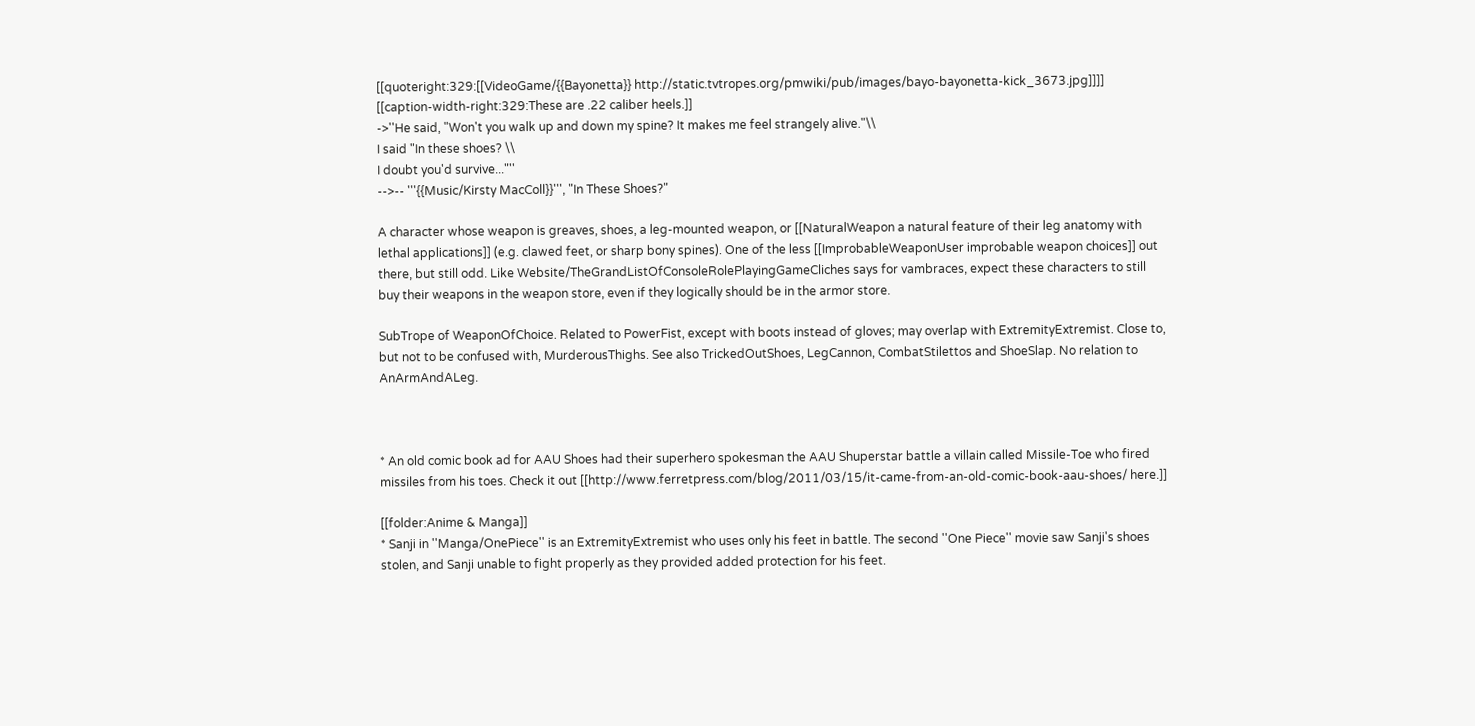[[quoteright:329:[[VideoGame/{{Bayonetta}} http://static.tvtropes.org/pmwiki/pub/images/bayo-bayonetta-kick_3673.jpg]]]]
[[caption-width-right:329:These are .22 caliber heels.]]
->''He said, "Won't you walk up and down my spine? It makes me feel strangely alive."\\
I said "In these shoes? \\
I doubt you'd survive..."''
-->-- '''{{Music/Kirsty MacColl}}''', "In These Shoes?"

A character whose weapon is greaves, shoes, a leg-mounted weapon, or [[NaturalWeapon a natural feature of their leg anatomy with lethal applications]] (e.g. clawed feet, or sharp bony spines). One of the less [[ImprobableWeaponUser improbable weapon choices]] out there, but still odd. Like Website/TheGrandListOfConsoleRolePlayingGameCliches says for vambraces, expect these characters to still buy their weapons in the weapon store, even if they logically should be in the armor store.

SubTrope of WeaponOfChoice. Related to PowerFist, except with boots instead of gloves; may overlap with ExtremityExtremist. Close to, but not to be confused with, MurderousThighs. See also TrickedOutShoes, LegCannon, CombatStilettos and ShoeSlap. No relation to AnArmAndALeg.



* An old comic book ad for AAU Shoes had their superhero spokesman the AAU Shuperstar battle a villain called Missile-Toe who fired missiles from his toes. Check it out [[http://www.ferretpress.com/blog/2011/03/15/it-came-from-an-old-comic-book-aau-shoes/ here.]]

[[folder:Anime & Manga]]
* Sanji in ''Manga/OnePiece'' is an ExtremityExtremist who uses only his feet in battle. The second ''One Piece'' movie saw Sanji's shoes stolen, and Sanji unable to fight properly as they provided added protection for his feet.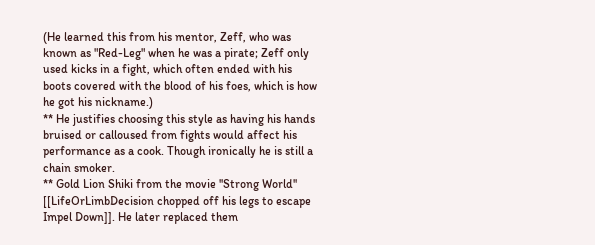(He learned this from his mentor, Zeff, who was known as "Red-Leg" when he was a pirate; Zeff only used kicks in a fight, which often ended with his boots covered with the blood of his foes, which is how he got his nickname.)
** He justifies choosing this style as having his hands bruised or calloused from fights would affect his performance as a cook. Though ironically he is still a chain smoker.
** Gold Lion Shiki from the movie ''Strong World'' [[LifeOrLimbDecision chopped off his legs to escape Impel Down]]. He later replaced them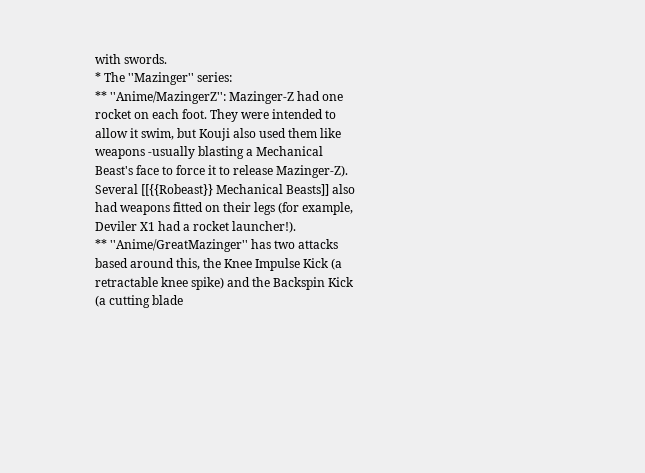with swords.
* The ''Mazinger'' series:
** ''Anime/MazingerZ'': Mazinger-Z had one rocket on each foot. They were intended to allow it swim, but Kouji also used them like weapons -usually blasting a Mechanical Beast's face to force it to release Mazinger-Z). Several [[{{Robeast}} Mechanical Beasts]] also had weapons fitted on their legs (for example, Deviler X1 had a rocket launcher!).
** ''Anime/GreatMazinger'' has two attacks based around this, the Knee Impulse Kick (a retractable knee spike) and the Backspin Kick (a cutting blade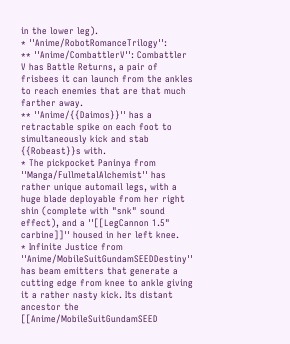in the lower leg).
* ''Anime/RobotRomanceTrilogy'':
** ''Anime/CombattlerV'': Combattler V has Battle Returns, a pair of frisbees it can launch from the ankles to reach enemies that are that much farther away.
** ''Anime/{{Daimos}}'' has a retractable spike on each foot to simultaneously kick and stab {{Robeast}}s with.
* The pickpocket Paninya from ''Manga/FullmetalAlchemist'' has rather unique automail legs, with a huge blade deployable from her right shin (complete with "snk" sound effect), and a ''[[LegCannon 1.5" carbine]]'' housed in her left knee.
* Infinite Justice from ''Anime/MobileSuitGundamSEEDDestiny'' has beam emitters that generate a cutting edge from knee to ankle giving it a rather nasty kick. Its distant ancestor the [[Anime/MobileSuitGundamSEED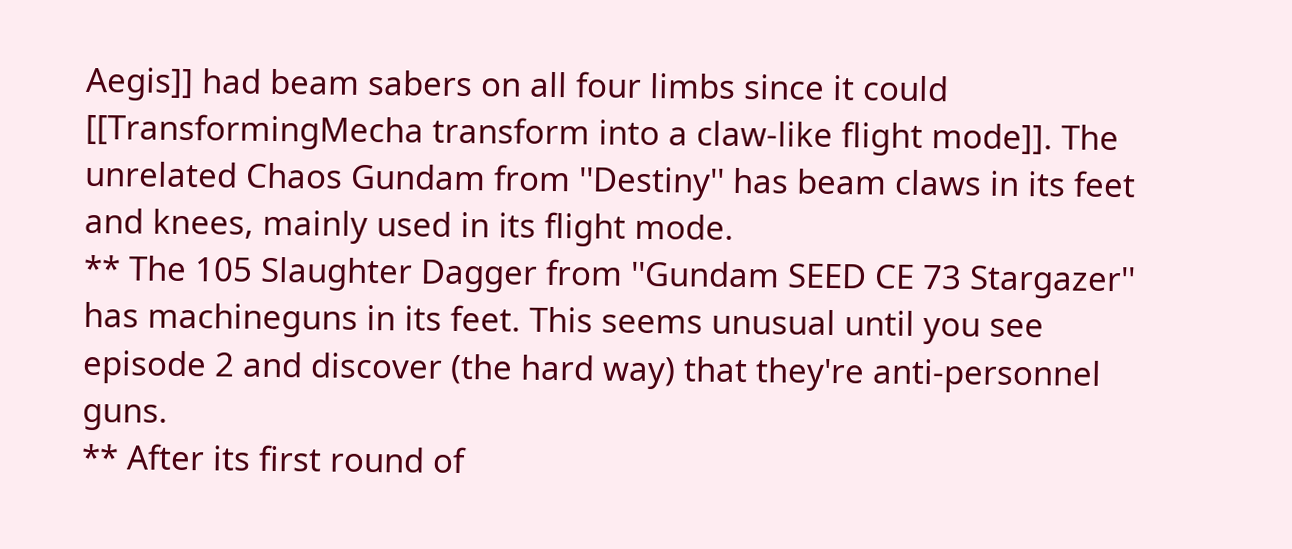Aegis]] had beam sabers on all four limbs since it could [[TransformingMecha transform into a claw-like flight mode]]. The unrelated Chaos Gundam from ''Destiny'' has beam claws in its feet and knees, mainly used in its flight mode.
** The 105 Slaughter Dagger from ''Gundam SEED CE 73 Stargazer'' has machineguns in its feet. This seems unusual until you see episode 2 and discover (the hard way) that they're anti-personnel guns.
** After its first round of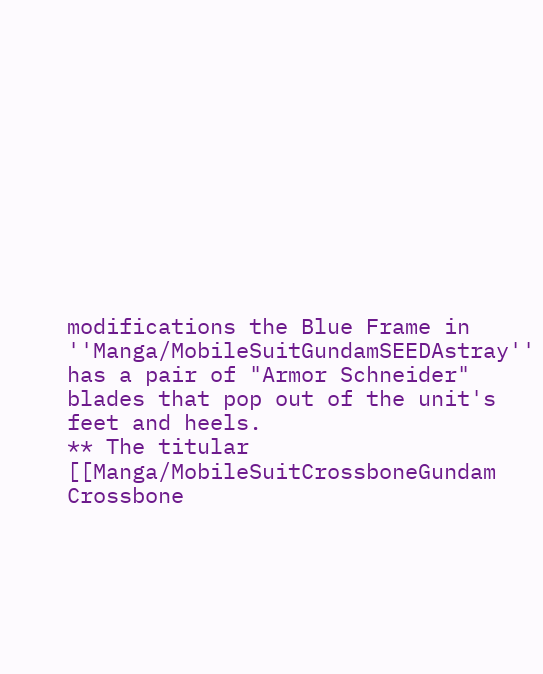modifications the Blue Frame in ''Manga/MobileSuitGundamSEEDAstray'' has a pair of "Armor Schneider" blades that pop out of the unit's feet and heels.
** The titular [[Manga/MobileSuitCrossboneGundam Crossbone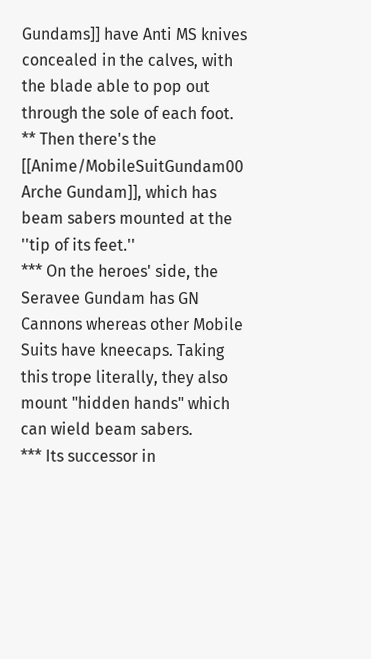Gundams]] have Anti MS knives concealed in the calves, with the blade able to pop out through the sole of each foot.
** Then there's the [[Anime/MobileSuitGundam00 Arche Gundam]], which has beam sabers mounted at the ''tip of its feet.''
*** On the heroes' side, the Seravee Gundam has GN Cannons whereas other Mobile Suits have kneecaps. Taking this trope literally, they also mount "hidden hands" which can wield beam sabers.
*** Its successor in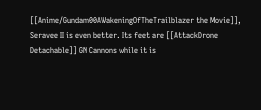[[Anime/Gundam00AWakeningOfTheTrailblazer the Movie]], Seravee II is even better. Its feet are [[AttackDrone Detachable]] GN Cannons while it is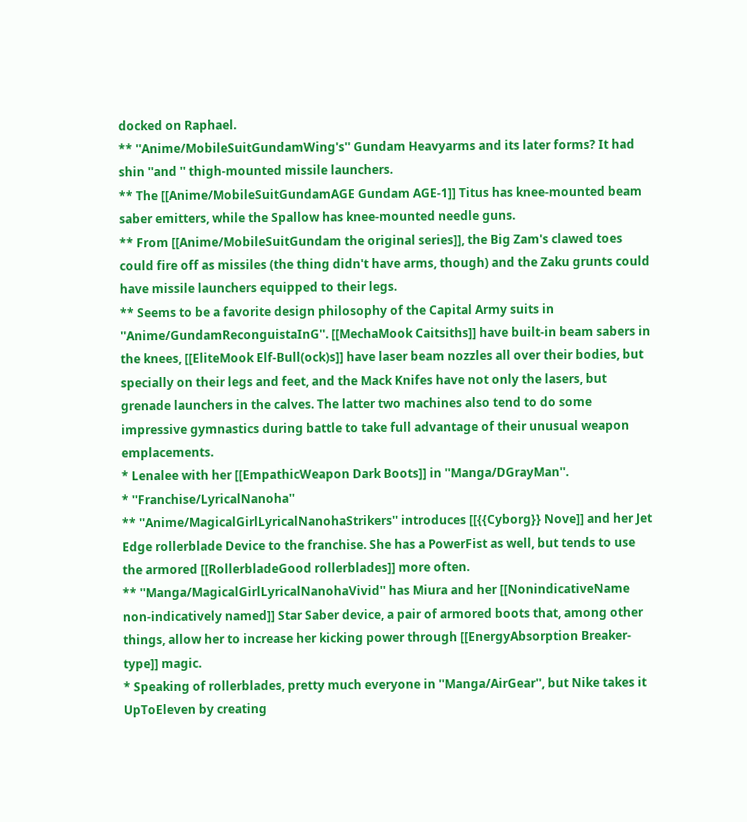docked on Raphael.
** ''Anime/MobileSuitGundamWing's'' Gundam Heavyarms and its later forms? It had shin ''and '' thigh-mounted missile launchers.
** The [[Anime/MobileSuitGundamAGE Gundam AGE-1]] Titus has knee-mounted beam saber emitters, while the Spallow has knee-mounted needle guns.
** From [[Anime/MobileSuitGundam the original series]], the Big Zam's clawed toes could fire off as missiles (the thing didn't have arms, though) and the Zaku grunts could have missile launchers equipped to their legs.
** Seems to be a favorite design philosophy of the Capital Army suits in ''Anime/GundamReconguistaInG''. [[MechaMook Caitsiths]] have built-in beam sabers in the knees, [[EliteMook Elf-Bull(ock)s]] have laser beam nozzles all over their bodies, but specially on their legs and feet, and the Mack Knifes have not only the lasers, but grenade launchers in the calves. The latter two machines also tend to do some impressive gymnastics during battle to take full advantage of their unusual weapon emplacements.
* Lenalee with her [[EmpathicWeapon Dark Boots]] in ''Manga/DGrayMan''.
* ''Franchise/LyricalNanoha''
** ''Anime/MagicalGirlLyricalNanohaStrikers'' introduces [[{{Cyborg}} Nove]] and her Jet Edge rollerblade Device to the franchise. She has a PowerFist as well, but tends to use the armored [[RollerbladeGood rollerblades]] more often.
** ''Manga/MagicalGirlLyricalNanohaVivid'' has Miura and her [[NonindicativeName non-indicatively named]] Star Saber device, a pair of armored boots that, among other things, allow her to increase her kicking power through [[EnergyAbsorption Breaker-type]] magic.
* Speaking of rollerblades, pretty much everyone in ''Manga/AirGear'', but Nike takes it UpToEleven by creating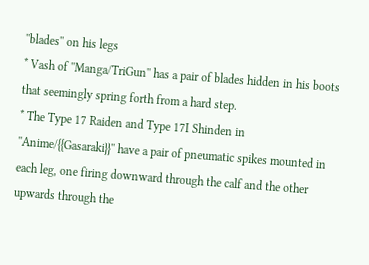''blades'' on his legs
* Vash of ''Manga/TriGun'' has a pair of blades hidden in his boots that seemingly spring forth from a hard step.
* The Type 17 Raiden and Type 17I Shinden in ''Anime/{{Gasaraki}}'' have a pair of pneumatic spikes mounted in each leg, one firing downward through the calf and the other upwards through the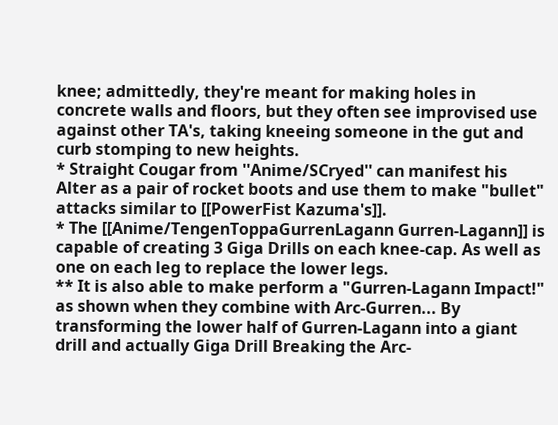knee; admittedly, they're meant for making holes in concrete walls and floors, but they often see improvised use against other TA's, taking kneeing someone in the gut and curb stomping to new heights.
* Straight Cougar from ''Anime/SCryed'' can manifest his Alter as a pair of rocket boots and use them to make "bullet" attacks similar to [[PowerFist Kazuma's]].
* The [[Anime/TengenToppaGurrenLagann Gurren-Lagann]] is capable of creating 3 Giga Drills on each knee-cap. As well as one on each leg to replace the lower legs.
** It is also able to make perform a "Gurren-Lagann Impact!" as shown when they combine with Arc-Gurren... By transforming the lower half of Gurren-Lagann into a giant drill and actually Giga Drill Breaking the Arc-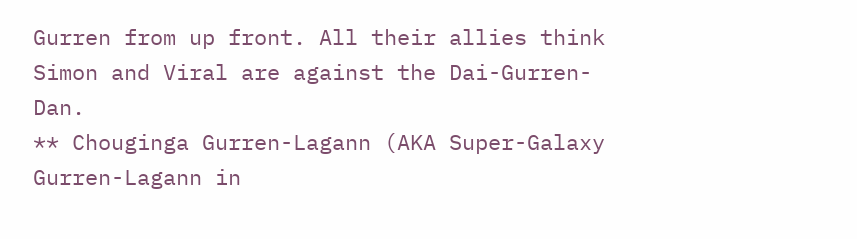Gurren from up front. All their allies think Simon and Viral are against the Dai-Gurren-Dan.
** Chouginga Gurren-Lagann (AKA Super-Galaxy Gurren-Lagann in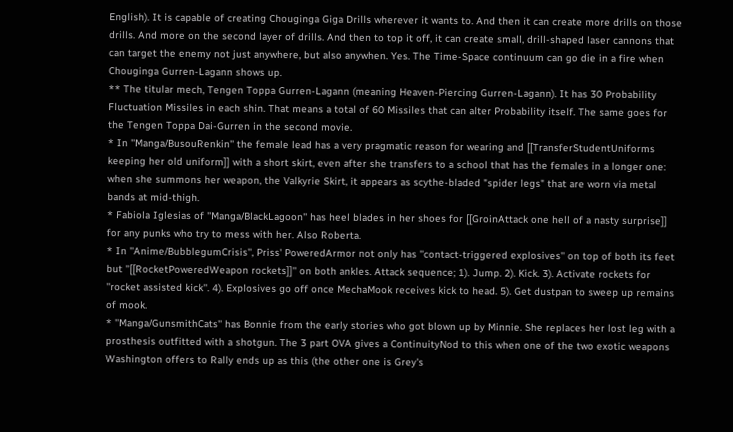English). It is capable of creating Chouginga Giga Drills wherever it wants to. And then it can create more drills on those drills. And more on the second layer of drills. And then to top it off, it can create small, drill-shaped laser cannons that can target the enemy not just anywhere, but also anywhen. Yes. The Time-Space continuum can go die in a fire when Chouginga Gurren-Lagann shows up.
** The titular mech, Tengen Toppa Gurren-Lagann (meaning Heaven-Piercing Gurren-Lagann). It has 30 Probability Fluctuation Missiles in each shin. That means a total of 60 Missiles that can alter Probability itself. The same goes for the Tengen Toppa Dai-Gurren in the second movie.
* In ''Manga/BusouRenkin'' the female lead has a very pragmatic reason for wearing and [[TransferStudentUniforms keeping her old uniform]] with a short skirt, even after she transfers to a school that has the females in a longer one: when she summons her weapon, the Valkyrie Skirt, it appears as scythe-bladed "spider legs" that are worn via metal bands at mid-thigh.
* Fabiola Iglesias of ''Manga/BlackLagoon'' has heel blades in her shoes for [[GroinAttack one hell of a nasty surprise]] for any punks who try to mess with her. Also Roberta.
* In ''Anime/BubblegumCrisis'', Priss' PoweredArmor not only has ''contact-triggered explosives'' on top of both its feet but ''[[RocketPoweredWeapon rockets]]'' on both ankles. Attack sequence; 1). Jump. 2). Kick. 3). Activate rockets for ''rocket assisted kick''. 4). Explosives go off once MechaMook receives kick to head. 5). Get dustpan to sweep up remains of mook.
* ''Manga/GunsmithCats'' has Bonnie from the early stories who got blown up by Minnie. She replaces her lost leg with a prosthesis outfitted with a shotgun. The 3 part OVA gives a ContinuityNod to this when one of the two exotic weapons Washington offers to Rally ends up as this (the other one is Grey's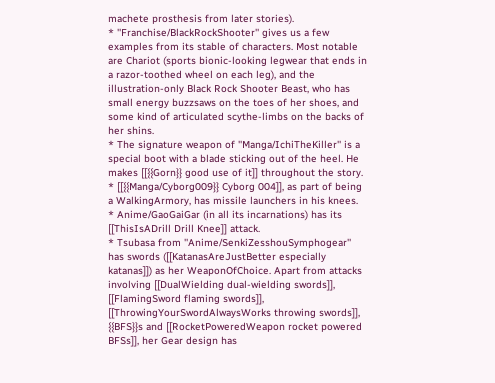machete prosthesis from later stories).
* ''Franchise/BlackRockShooter'' gives us a few examples from its stable of characters. Most notable are Chariot (sports bionic-looking legwear that ends in a razor-toothed wheel on each leg), and the illustration-only Black Rock Shooter Beast, who has small energy buzzsaws on the toes of her shoes, and some kind of articulated scythe-limbs on the backs of her shins.
* The signature weapon of ''Manga/IchiTheKiller'' is a special boot with a blade sticking out of the heel. He makes [[{{Gorn}} good use of it]] throughout the story.
* [[{{Manga/Cyborg009}} Cyborg 004]], as part of being a WalkingArmory, has missile launchers in his knees.
* Anime/GaoGaiGar (in all its incarnations) has its [[ThisIsADrill Drill Knee]] attack.
* Tsubasa from ''Anime/SenkiZesshouSymphogear'' has swords ([[KatanasAreJustBetter especially katanas]]) as her WeaponOfChoice. Apart from attacks involving [[DualWielding dual-wielding swords]], [[FlamingSword flaming swords]], [[ThrowingYourSwordAlwaysWorks throwing swords]], {{BFS}}s and [[RocketPoweredWeapon rocket powered BFSs]], her Gear design has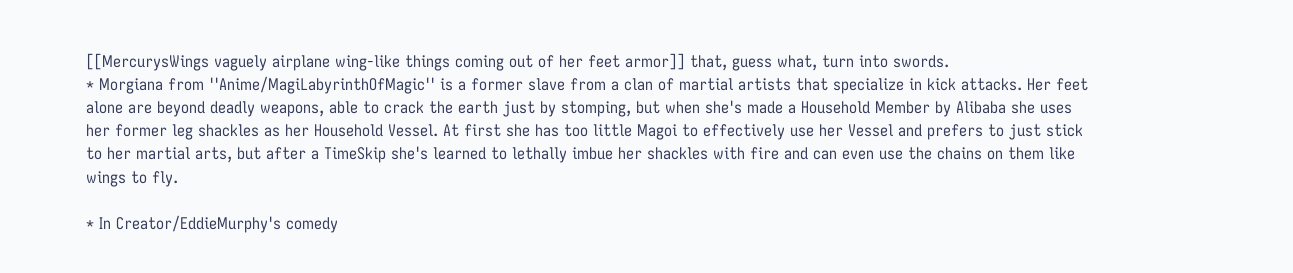[[MercurysWings vaguely airplane wing-like things coming out of her feet armor]] that, guess what, turn into swords.
* Morgiana from ''Anime/MagiLabyrinthOfMagic'' is a former slave from a clan of martial artists that specialize in kick attacks. Her feet alone are beyond deadly weapons, able to crack the earth just by stomping, but when she's made a Household Member by Alibaba she uses her former leg shackles as her Household Vessel. At first she has too little Magoi to effectively use her Vessel and prefers to just stick to her martial arts, but after a TimeSkip she's learned to lethally imbue her shackles with fire and can even use the chains on them like wings to fly.

* In Creator/EddieMurphy's comedy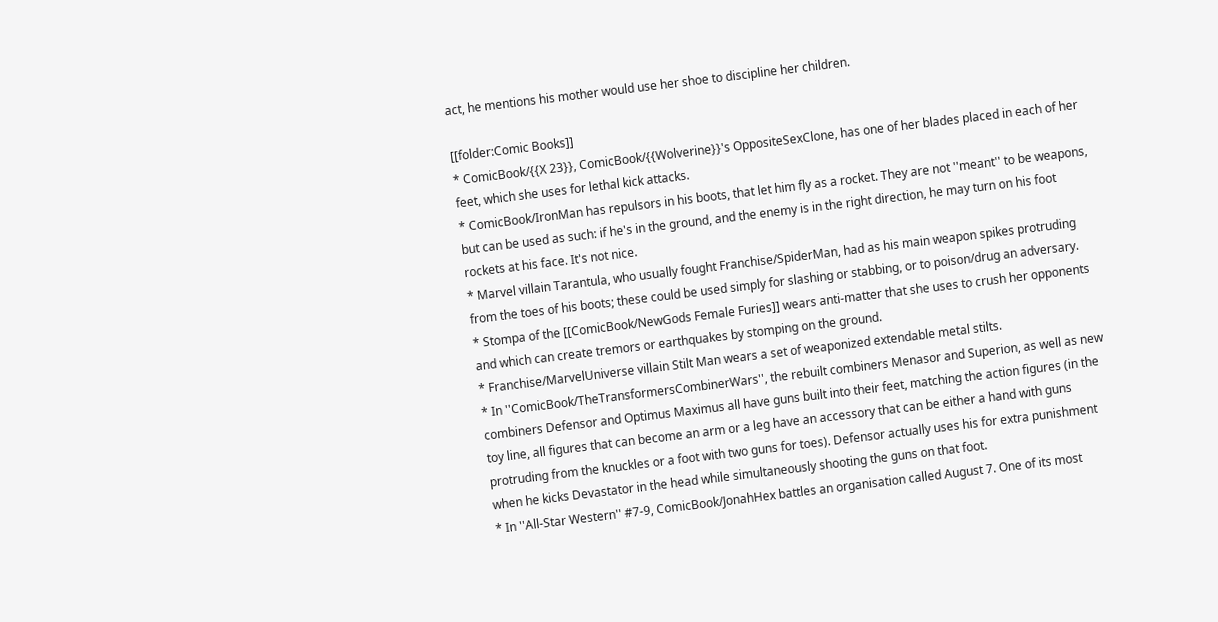act, he mentions his mother would use her shoe to discipline her children.

[[folder:Comic Books]]
* ComicBook/{{X 23}}, ComicBook/{{Wolverine}}'s OppositeSexClone, has one of her blades placed in each of her feet, which she uses for lethal kick attacks.
* ComicBook/IronMan has repulsors in his boots, that let him fly as a rocket. They are not ''meant'' to be weapons, but can be used as such: if he's in the ground, and the enemy is in the right direction, he may turn on his foot rockets at his face. It's not nice.
* Marvel villain Tarantula, who usually fought Franchise/SpiderMan, had as his main weapon spikes protruding from the toes of his boots; these could be used simply for slashing or stabbing, or to poison/drug an adversary.
* Stompa of the [[ComicBook/NewGods Female Furies]] wears anti-matter that she uses to crush her opponents and which can create tremors or earthquakes by stomping on the ground.
* Franchise/MarvelUniverse villain Stilt Man wears a set of weaponized extendable metal stilts.
* In ''ComicBook/TheTransformersCombinerWars'', the rebuilt combiners Menasor and Superion, as well as new combiners Defensor and Optimus Maximus all have guns built into their feet, matching the action figures (in the toy line, all figures that can become an arm or a leg have an accessory that can be either a hand with guns protruding from the knuckles or a foot with two guns for toes). Defensor actually uses his for extra punishment when he kicks Devastator in the head while simultaneously shooting the guns on that foot.
* In ''All-Star Western'' #7-9, ComicBook/JonahHex battles an organisation called August 7. One of its most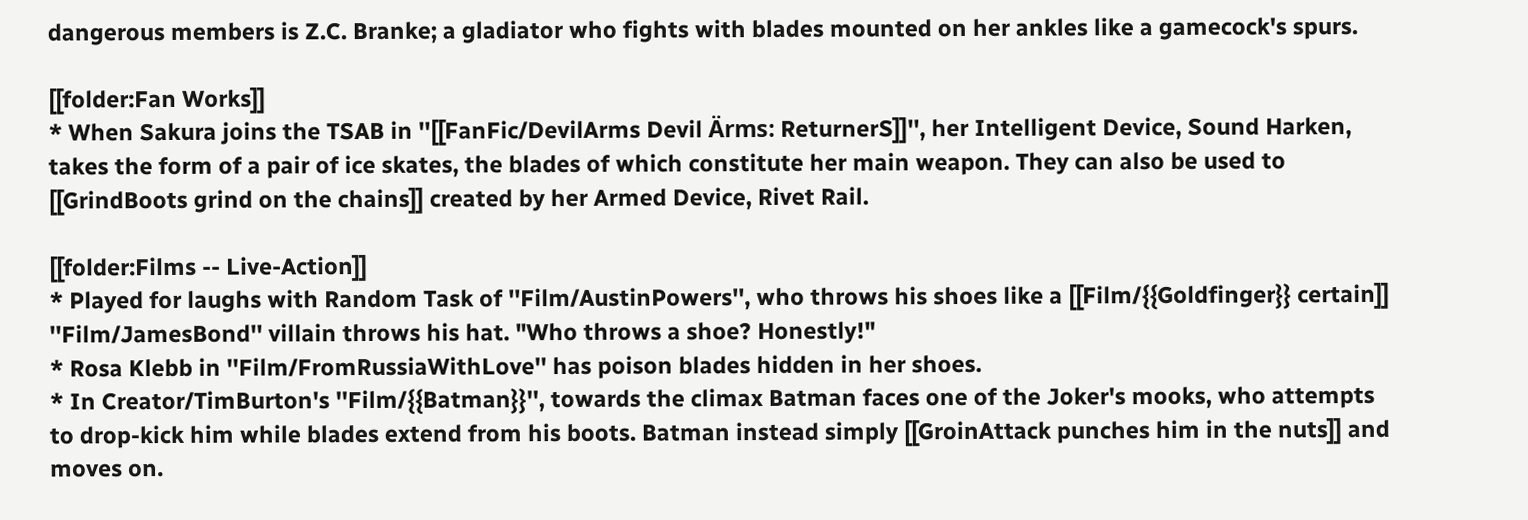dangerous members is Z.C. Branke; a gladiator who fights with blades mounted on her ankles like a gamecock's spurs.

[[folder:Fan Works]]
* When Sakura joins the TSAB in ''[[FanFic/DevilArms Devil Ärms: ReturnerS]]'', her Intelligent Device, Sound Harken, takes the form of a pair of ice skates, the blades of which constitute her main weapon. They can also be used to [[GrindBoots grind on the chains]] created by her Armed Device, Rivet Rail.

[[folder:Films -- Live-Action]]
* Played for laughs with Random Task of ''Film/AustinPowers'', who throws his shoes like a [[Film/{{Goldfinger}} certain]] ''Film/JamesBond'' villain throws his hat. "Who throws a shoe? Honestly!"
* Rosa Klebb in ''Film/FromRussiaWithLove'' has poison blades hidden in her shoes.
* In Creator/TimBurton's ''Film/{{Batman}}'', towards the climax Batman faces one of the Joker's mooks, who attempts to drop-kick him while blades extend from his boots. Batman instead simply [[GroinAttack punches him in the nuts]] and moves on.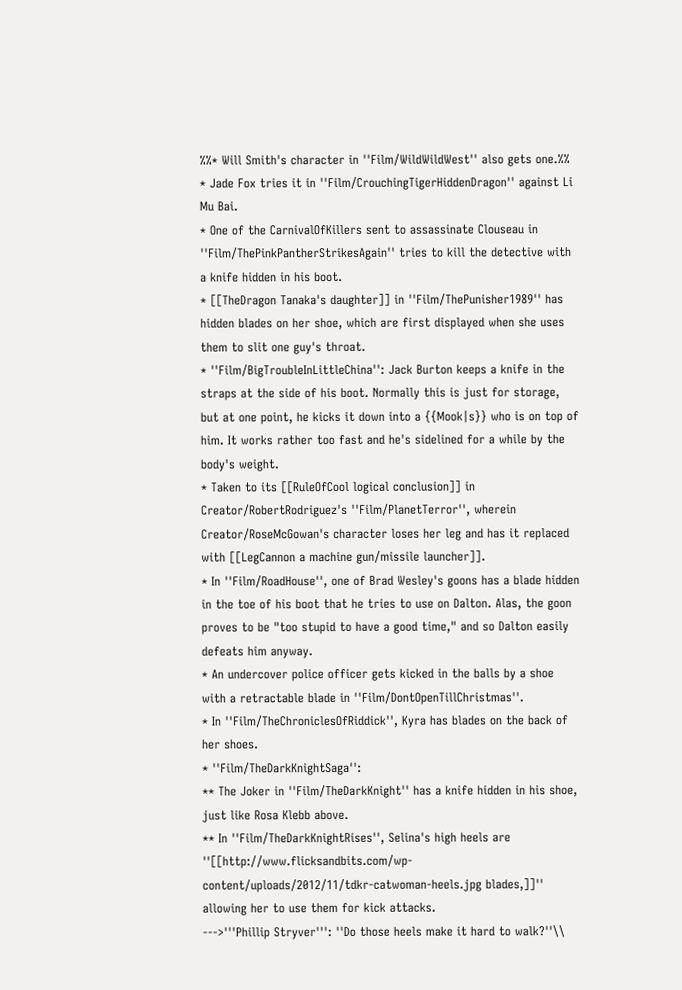%%* Will Smith's character in ''Film/WildWildWest'' also gets one.%%
* Jade Fox tries it in ''Film/CrouchingTigerHiddenDragon'' against Li Mu Bai.
* One of the CarnivalOfKillers sent to assassinate Clouseau in ''Film/ThePinkPantherStrikesAgain'' tries to kill the detective with a knife hidden in his boot.
* [[TheDragon Tanaka's daughter]] in ''Film/ThePunisher1989'' has hidden blades on her shoe, which are first displayed when she uses them to slit one guy's throat.
* ''Film/BigTroubleInLittleChina'': Jack Burton keeps a knife in the straps at the side of his boot. Normally this is just for storage, but at one point, he kicks it down into a {{Mook|s}} who is on top of him. It works rather too fast and he's sidelined for a while by the body's weight.
* Taken to its [[RuleOfCool logical conclusion]] in Creator/RobertRodriguez's ''Film/PlanetTerror'', wherein Creator/RoseMcGowan's character loses her leg and has it replaced with [[LegCannon a machine gun/missile launcher]].
* In ''Film/RoadHouse'', one of Brad Wesley's goons has a blade hidden in the toe of his boot that he tries to use on Dalton. Alas, the goon proves to be "too stupid to have a good time," and so Dalton easily defeats him anyway.
* An undercover police officer gets kicked in the balls by a shoe with a retractable blade in ''Film/DontOpenTillChristmas''.
* In ''Film/TheChroniclesOfRiddick'', Kyra has blades on the back of her shoes.
* ''Film/TheDarkKnightSaga'':
** The Joker in ''Film/TheDarkKnight'' has a knife hidden in his shoe, just like Rosa Klebb above.
** In ''Film/TheDarkKnightRises'', Selina's high heels are ''[[http://www.flicksandbits.com/wp-content/uploads/2012/11/tdkr-catwoman-heels.jpg blades,]]'' allowing her to use them for kick attacks.
--->'''Phillip Stryver''': ''Do those heels make it hard to walk?''\\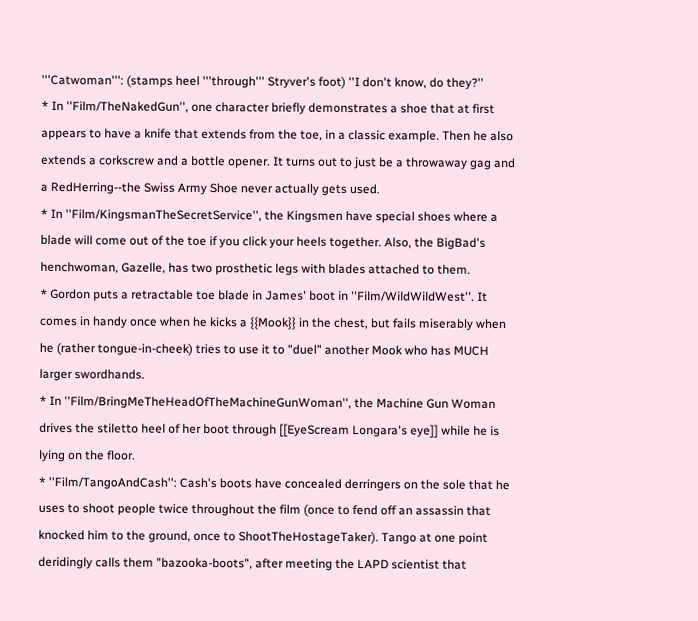'''Catwoman''': (stamps heel '''through''' Stryver's foot) ''I don't know, do they?''
* In ''Film/TheNakedGun'', one character briefly demonstrates a shoe that at first appears to have a knife that extends from the toe, in a classic example. Then he also extends a corkscrew and a bottle opener. It turns out to just be a throwaway gag and a RedHerring--the Swiss Army Shoe never actually gets used.
* In ''Film/KingsmanTheSecretService'', the Kingsmen have special shoes where a blade will come out of the toe if you click your heels together. Also, the BigBad's henchwoman, Gazelle, has two prosthetic legs with blades attached to them.
* Gordon puts a retractable toe blade in James' boot in ''Film/WildWildWest''. It comes in handy once when he kicks a {{Mook}} in the chest, but fails miserably when he (rather tongue-in-cheek) tries to use it to "duel" another Mook who has MUCH larger swordhands.
* In ''Film/BringMeTheHeadOfTheMachineGunWoman'', the Machine Gun Woman drives the stiletto heel of her boot through [[EyeScream Longara's eye]] while he is lying on the floor.
* ''Film/TangoAndCash'': Cash's boots have concealed derringers on the sole that he uses to shoot people twice throughout the film (once to fend off an assassin that knocked him to the ground, once to ShootTheHostageTaker). Tango at one point deridingly calls them "bazooka-boots", after meeting the LAPD scientist that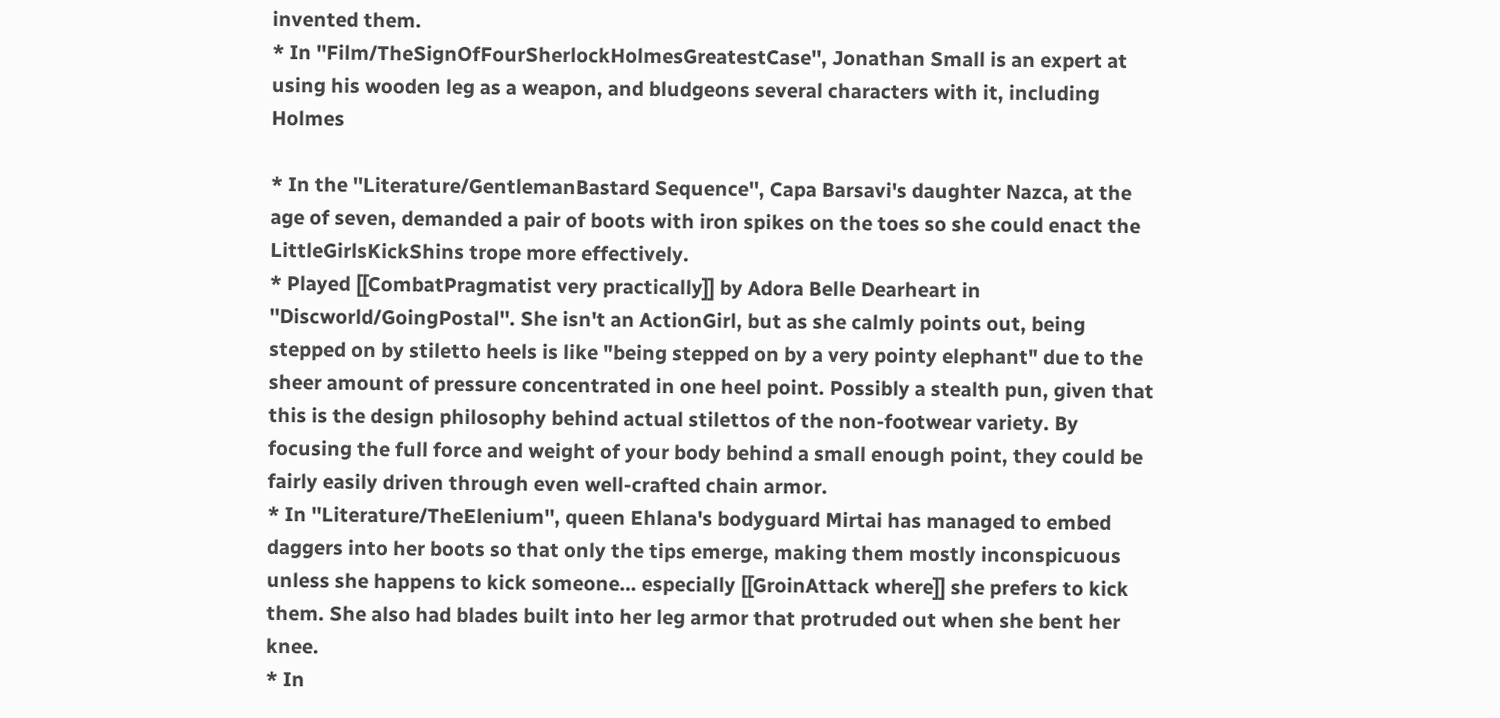invented them.
* In ''Film/TheSignOfFourSherlockHolmesGreatestCase'', Jonathan Small is an expert at using his wooden leg as a weapon, and bludgeons several characters with it, including Holmes

* In the ''Literature/GentlemanBastard Sequence'', Capa Barsavi's daughter Nazca, at the age of seven, demanded a pair of boots with iron spikes on the toes so she could enact the LittleGirlsKickShins trope more effectively.
* Played [[CombatPragmatist very practically]] by Adora Belle Dearheart in ''Discworld/GoingPostal''. She isn't an ActionGirl, but as she calmly points out, being stepped on by stiletto heels is like "being stepped on by a very pointy elephant" due to the sheer amount of pressure concentrated in one heel point. Possibly a stealth pun, given that this is the design philosophy behind actual stilettos of the non-footwear variety. By focusing the full force and weight of your body behind a small enough point, they could be fairly easily driven through even well-crafted chain armor.
* In ''Literature/TheElenium'', queen Ehlana's bodyguard Mirtai has managed to embed daggers into her boots so that only the tips emerge, making them mostly inconspicuous unless she happens to kick someone… especially [[GroinAttack where]] she prefers to kick them. She also had blades built into her leg armor that protruded out when she bent her knee.
* In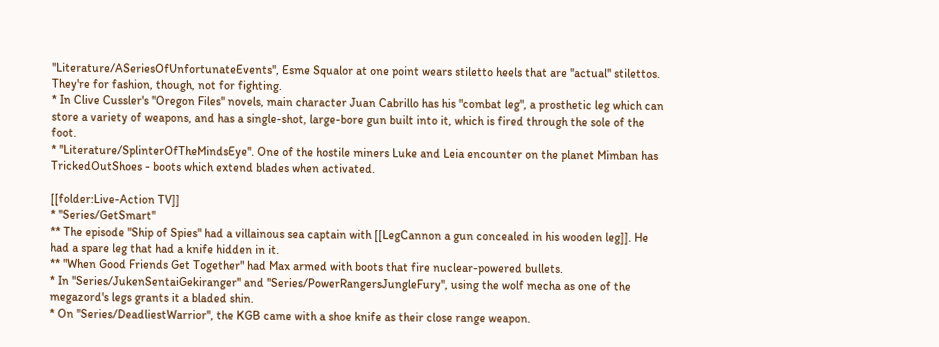''Literature/ASeriesOfUnfortunateEvents'', Esme Squalor at one point wears stiletto heels that are ''actual'' stilettos. They're for fashion, though, not for fighting.
* In Clive Cussler's ''Oregon Files'' novels, main character Juan Cabrillo has his "combat leg", a prosthetic leg which can store a variety of weapons, and has a single-shot, large-bore gun built into it, which is fired through the sole of the foot.
* ''Literature/SplinterOfTheMindsEye''. One of the hostile miners Luke and Leia encounter on the planet Mimban has TrickedOutShoes - boots which extend blades when activated.

[[folder:Live-Action TV]]
* ''Series/GetSmart''
** The episode "Ship of Spies" had a villainous sea captain with [[LegCannon a gun concealed in his wooden leg]]. He had a spare leg that had a knife hidden in it.
** "When Good Friends Get Together" had Max armed with boots that fire nuclear-powered bullets.
* In ''Series/JukenSentaiGekiranger'' and ''Series/PowerRangersJungleFury'', using the wolf mecha as one of the megazord's legs grants it a bladed shin.
* On ''Series/DeadliestWarrior'', the KGB came with a shoe knife as their close range weapon.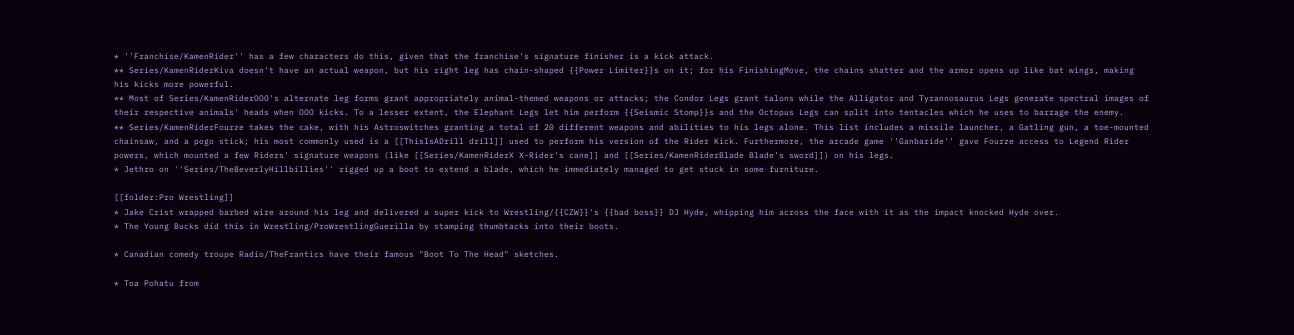* ''Franchise/KamenRider'' has a few characters do this, given that the franchise's signature finisher is a kick attack.
** Series/KamenRiderKiva doesn't have an actual weapon, but his right leg has chain-shaped {{Power Limiter}}s on it; for his FinishingMove, the chains shatter and the armor opens up like bat wings, making his kicks more powerful.
** Most of Series/KamenRiderOOO's alternate leg forms grant appropriately animal-themed weapons or attacks; the Condor Legs grant talons while the Alligator and Tyrannosaurus Legs generate spectral images of their respective animals' heads when OOO kicks. To a lesser extent, the Elephant Legs let him perform {{Seismic Stomp}}s and the Octopus Legs can split into tentacles which he uses to barrage the enemy.
** Series/KamenRiderFourze takes the cake, with his Astroswitches granting a total of 20 different weapons and abilities to his legs alone. This list includes a missile launcher, a Gatling gun, a toe-mounted chainsaw, and a pogo stick; his most commonly used is a [[ThisIsADrill drill]] used to perform his version of the Rider Kick. Furthermore, the arcade game ''Ganbaride'' gave Fourze access to Legend Rider powers, which mounted a few Riders' signature weapons (like [[Series/KamenRiderX X-Rider's cane]] and [[Series/KamenRiderBlade Blade's sword]]) on his legs.
* Jethro on ''Series/TheBeverlyHillbillies'' rigged up a boot to extend a blade, which he immediately managed to get stuck in some furniture.

[[folder:Pro Wrestling]]
* Jake Crist wrapped barbed wire around his leg and delivered a super kick to Wrestling/{{CZW}}'s {{bad boss}} DJ Hyde, whipping him across the face with it as the impact knocked Hyde over.
* The Young Bucks did this in Wrestling/ProWrestlingGuerilla by stamping thumbtacks into their boots.

* Canadian comedy troupe Radio/TheFrantics have their famous "Boot To The Head" sketches.

* Toa Pohatu from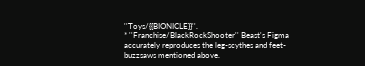''Toys/{{BIONICLE}}''.
* ''Franchise/BlackRockShooter'' Beast's Figma accurately reproduces the leg-scythes and feet-buzzsaws mentioned above.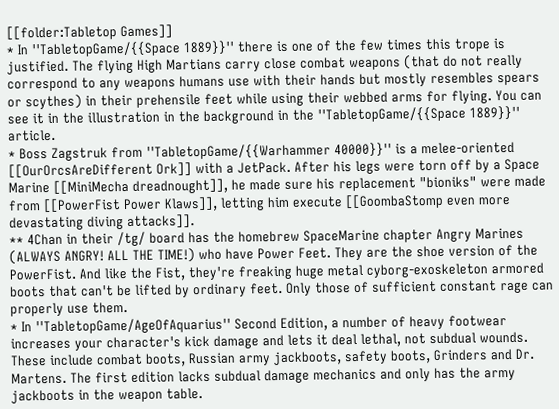[[folder:Tabletop Games]]
* In ''TabletopGame/{{Space 1889}}'' there is one of the few times this trope is justified. The flying High Martians carry close combat weapons (that do not really correspond to any weapons humans use with their hands but mostly resembles spears or scythes) in their prehensile feet while using their webbed arms for flying. You can see it in the illustration in the background in the ''TabletopGame/{{Space 1889}}'' article.
* Boss Zagstruk from ''TabletopGame/{{Warhammer 40000}}'' is a melee-oriented [[OurOrcsAreDifferent Ork]] with a JetPack. After his legs were torn off by a Space Marine [[MiniMecha dreadnought]], he made sure his replacement "bioniks" were made from [[PowerFist Power Klaws]], letting him execute [[GoombaStomp even more devastating diving attacks]].
** 4Chan in their /tg/ board has the homebrew SpaceMarine chapter Angry Marines (ALWAYS ANGRY! ALL THE TIME!) who have Power Feet. They are the shoe version of the PowerFist. And like the Fist, they're freaking huge metal cyborg-exoskeleton armored boots that can't be lifted by ordinary feet. Only those of sufficient constant rage can properly use them.
* In ''TabletopGame/AgeOfAquarius'' Second Edition, a number of heavy footwear increases your character's kick damage and lets it deal lethal, not subdual wounds. These include combat boots, Russian army jackboots, safety boots, Grinders and Dr. Martens. The first edition lacks subdual damage mechanics and only has the army jackboots in the weapon table.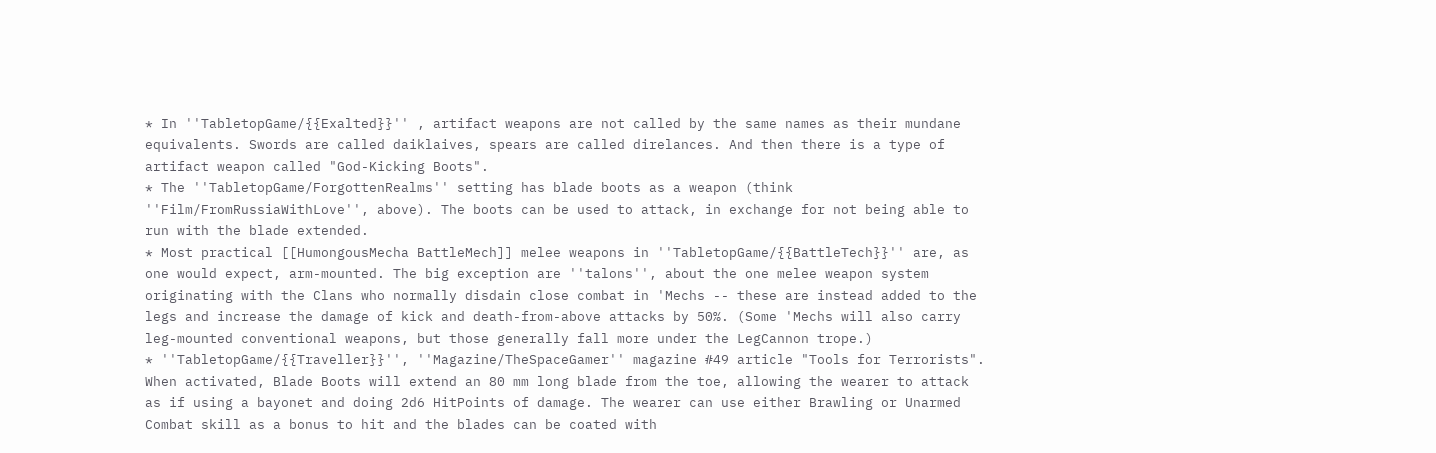* In ''TabletopGame/{{Exalted}}'' , artifact weapons are not called by the same names as their mundane equivalents. Swords are called daiklaives, spears are called direlances. And then there is a type of artifact weapon called "God-Kicking Boots".
* The ''TabletopGame/ForgottenRealms'' setting has blade boots as a weapon (think ''Film/FromRussiaWithLove'', above). The boots can be used to attack, in exchange for not being able to run with the blade extended.
* Most practical [[HumongousMecha BattleMech]] melee weapons in ''TabletopGame/{{BattleTech}}'' are, as one would expect, arm-mounted. The big exception are ''talons'', about the one melee weapon system originating with the Clans who normally disdain close combat in 'Mechs -- these are instead added to the legs and increase the damage of kick and death-from-above attacks by 50%. (Some 'Mechs will also carry leg-mounted conventional weapons, but those generally fall more under the LegCannon trope.)
* ''TabletopGame/{{Traveller}}'', ''Magazine/TheSpaceGamer'' magazine #49 article "Tools for Terrorists". When activated, Blade Boots will extend an 80 mm long blade from the toe, allowing the wearer to attack as if using a bayonet and doing 2d6 HitPoints of damage. The wearer can use either Brawling or Unarmed Combat skill as a bonus to hit and the blades can be coated with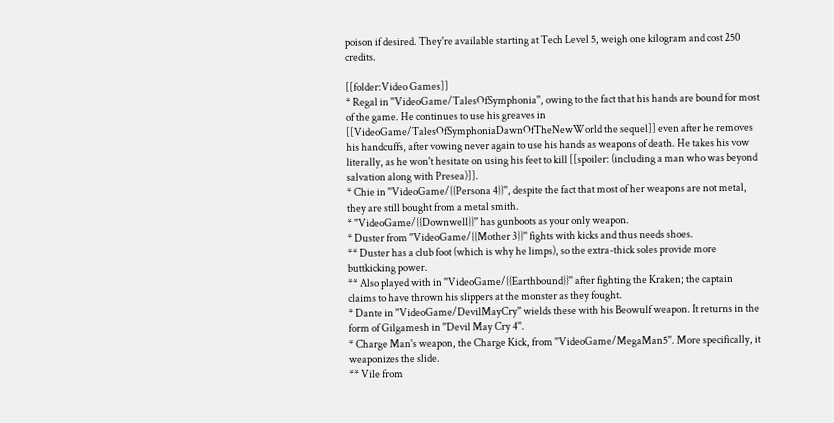poison if desired. They're available starting at Tech Level 5, weigh one kilogram and cost 250 credits.

[[folder:Video Games]]
* Regal in ''VideoGame/TalesOfSymphonia'', owing to the fact that his hands are bound for most of the game. He continues to use his greaves in [[VideoGame/TalesOfSymphoniaDawnOfTheNewWorld the sequel]] even after he removes his handcuffs, after vowing never again to use his hands as weapons of death. He takes his vow literally, as he won't hesitate on using his feet to kill [[spoiler: (including a man who was beyond salvation along with Presea)]].
* Chie in ''VideoGame/{{Persona 4}}'', despite the fact that most of her weapons are not metal, they are still bought from a metal smith.
* ''VideoGame/{{Downwell}}'' has gunboots as your only weapon.
* Duster from ''VideoGame/{{Mother 3}}'' fights with kicks and thus needs shoes.
** Duster has a club foot (which is why he limps), so the extra-thick soles provide more buttkicking power.
** Also played with in ''VideoGame/{{Earthbound}}'' after fighting the Kraken; the captain claims to have thrown his slippers at the monster as they fought.
* Dante in ''VideoGame/DevilMayCry'' wields these with his Beowulf weapon. It returns in the form of Gilgamesh in ''Devil May Cry 4''.
* Charge Man's weapon, the Charge Kick, from ''VideoGame/MegaMan5''. More specifically, it weaponizes the slide.
** Vile from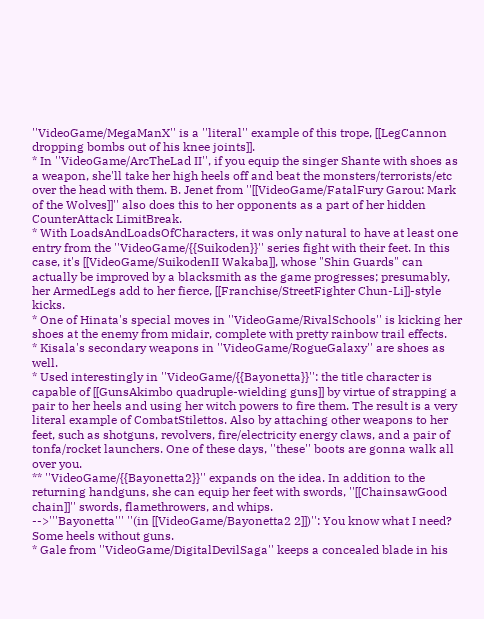''VideoGame/MegaManX'' is a ''literal'' example of this trope, [[LegCannon dropping bombs out of his knee joints]].
* In ''VideoGame/ArcTheLad II'', if you equip the singer Shante with shoes as a weapon, she'll take her high heels off and beat the monsters/terrorists/etc over the head with them. B. Jenet from ''[[VideoGame/FatalFury Garou: Mark of the Wolves]]'' also does this to her opponents as a part of her hidden CounterAttack LimitBreak.
* With LoadsAndLoadsOfCharacters, it was only natural to have at least one entry from the ''VideoGame/{{Suikoden}}'' series fight with their feet. In this case, it's [[VideoGame/SuikodenII Wakaba]], whose "Shin Guards" can actually be improved by a blacksmith as the game progresses; presumably, her ArmedLegs add to her fierce, [[Franchise/StreetFighter Chun-Li]]-style kicks.
* One of Hinata's special moves in ''VideoGame/RivalSchools'' is kicking her shoes at the enemy from midair, complete with pretty rainbow trail effects.
* Kisala's secondary weapons in ''VideoGame/RogueGalaxy'' are shoes as well.
* Used interestingly in ''VideoGame/{{Bayonetta}}'': the title character is capable of [[GunsAkimbo quadruple-wielding guns]] by virtue of strapping a pair to her heels and using her witch powers to fire them. The result is a very literal example of CombatStilettos. Also by attaching other weapons to her feet, such as shotguns, revolvers, fire/electricity energy claws, and a pair of tonfa/rocket launchers. One of these days, ''these'' boots are gonna walk all over you.
** ''VideoGame/{{Bayonetta2}}'' expands on the idea. In addition to the returning handguns, she can equip her feet with swords, ''[[ChainsawGood chain]]'' swords, flamethrowers, and whips.
-->'''Bayonetta''' ''(in [[VideoGame/Bayonetta2 2]])'': You know what I need? Some heels without guns.
* Gale from ''VideoGame/DigitalDevilSaga'' keeps a concealed blade in his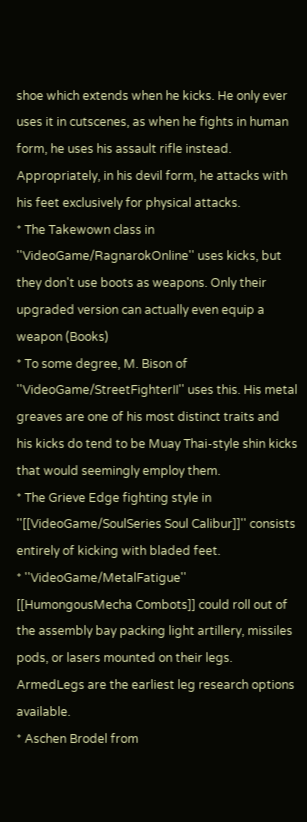shoe which extends when he kicks. He only ever uses it in cutscenes, as when he fights in human form, he uses his assault rifle instead. Appropriately, in his devil form, he attacks with his feet exclusively for physical attacks.
* The Takewown class in ''VideoGame/RagnarokOnline'' uses kicks, but they don't use boots as weapons. Only their upgraded version can actually even equip a weapon (Books)
* To some degree, M. Bison of ''VideoGame/StreetFighterII'' uses this. His metal greaves are one of his most distinct traits and his kicks do tend to be Muay Thai-style shin kicks that would seemingly employ them.
* The Grieve Edge fighting style in ''[[VideoGame/SoulSeries Soul Calibur]]'' consists entirely of kicking with bladed feet.
* ''VideoGame/MetalFatigue'' [[HumongousMecha Combots]] could roll out of the assembly bay packing light artillery, missiles pods, or lasers mounted on their legs. ArmedLegs are the earliest leg research options available.
* Aschen Brodel from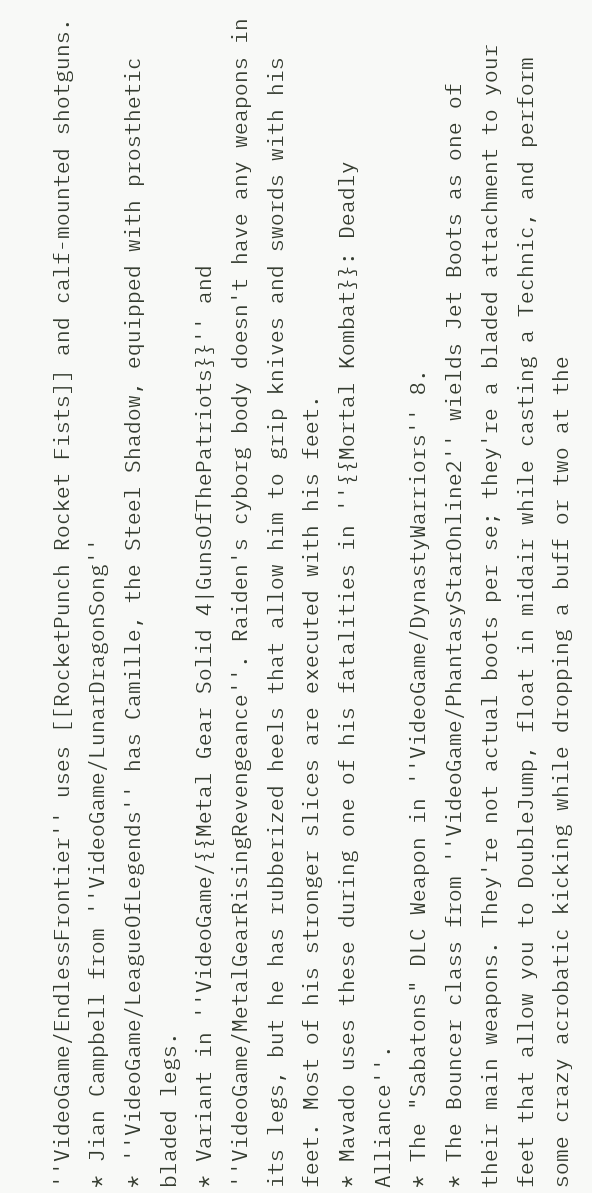''VideoGame/EndlessFrontier'' uses [[RocketPunch Rocket Fists]] and calf-mounted shotguns.
* Jian Campbell from ''VideoGame/LunarDragonSong''
* ''VideoGame/LeagueOfLegends'' has Camille, the Steel Shadow, equipped with prosthetic bladed legs.
* Variant in ''VideoGame/{{Metal Gear Solid 4|GunsOfThePatriots}}'' and ''VideoGame/MetalGearRisingRevengeance''. Raiden's cyborg body doesn't have any weapons in its legs, but he has rubberized heels that allow him to grip knives and swords with his feet. Most of his stronger slices are executed with his feet.
* Mavado uses these during one of his fatalities in ''{{Mortal Kombat}}: Deadly Alliance''.
* The "Sabatons" DLC Weapon in ''VideoGame/DynastyWarriors'' 8.
* The Bouncer class from ''VideoGame/PhantasyStarOnline2'' wields Jet Boots as one of their main weapons. They're not actual boots per se; they're a bladed attachment to your feet that allow you to DoubleJump, float in midair while casting a Technic, and perform some crazy acrobatic kicking while dropping a buff or two at the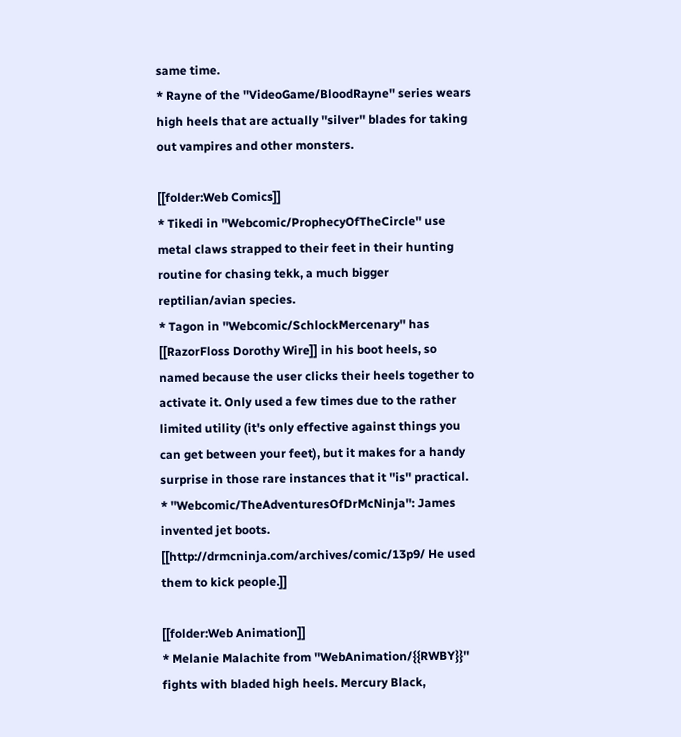same time.
* Rayne of the ''VideoGame/BloodRayne'' series wears high heels that are actually ''silver'' blades for taking out vampires and other monsters.

[[folder:Web Comics]]
* Tikedi in ''Webcomic/ProphecyOfTheCircle'' use metal claws strapped to their feet in their hunting routine for chasing tekk, a much bigger reptilian/avian species.
* Tagon in ''Webcomic/SchlockMercenary'' has [[RazorFloss Dorothy Wire]] in his boot heels, so named because the user clicks their heels together to activate it. Only used a few times due to the rather limited utility (it's only effective against things you can get between your feet), but it makes for a handy surprise in those rare instances that it ''is'' practical.
* ''Webcomic/TheAdventuresOfDrMcNinja'': James invented jet boots. [[http://drmcninja.com/archives/comic/13p9/ He used them to kick people.]]

[[folder:Web Animation]]
* Melanie Malachite from ''WebAnimation/{{RWBY}}'' fights with bladed high heels. Mercury Black,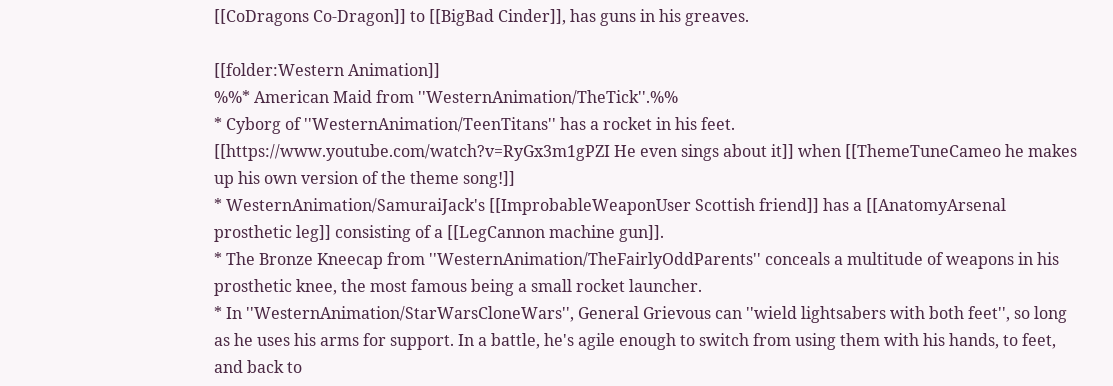[[CoDragons Co-Dragon]] to [[BigBad Cinder]], has guns in his greaves.

[[folder:Western Animation]]
%%* American Maid from ''WesternAnimation/TheTick''.%%
* Cyborg of ''WesternAnimation/TeenTitans'' has a rocket in his feet. [[https://www.youtube.com/watch?v=RyGx3m1gPZI He even sings about it]] when [[ThemeTuneCameo he makes up his own version of the theme song!]]
* WesternAnimation/SamuraiJack's [[ImprobableWeaponUser Scottish friend]] has a [[AnatomyArsenal prosthetic leg]] consisting of a [[LegCannon machine gun]].
* The Bronze Kneecap from ''WesternAnimation/TheFairlyOddParents'' conceals a multitude of weapons in his prosthetic knee, the most famous being a small rocket launcher.
* In ''WesternAnimation/StarWarsCloneWars'', General Grievous can ''wield lightsabers with both feet'', so long as he uses his arms for support. In a battle, he's agile enough to switch from using them with his hands, to feet, and back to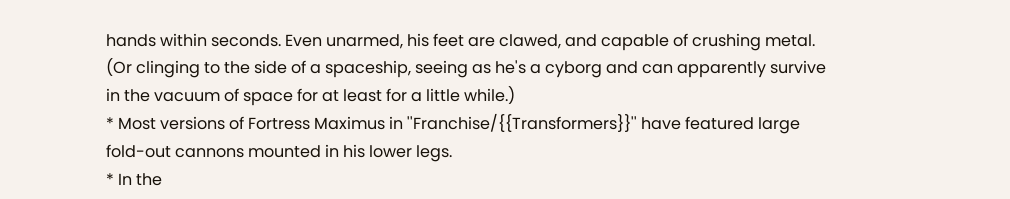hands within seconds. Even unarmed, his feet are clawed, and capable of crushing metal. (Or clinging to the side of a spaceship, seeing as he's a cyborg and can apparently survive in the vacuum of space for at least for a little while.)
* Most versions of Fortress Maximus in ''Franchise/{{Transformers}}'' have featured large fold-out cannons mounted in his lower legs.
* In the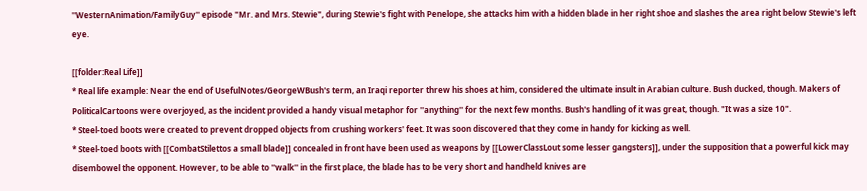''WesternAnimation/FamilyGuy'' episode "Mr. and Mrs. Stewie", during Stewie's fight with Penelope, she attacks him with a hidden blade in her right shoe and slashes the area right below Stewie's left eye.

[[folder:Real Life]]
* Real life example: Near the end of UsefulNotes/GeorgeWBush's term, an Iraqi reporter threw his shoes at him, considered the ultimate insult in Arabian culture. Bush ducked, though. Makers of PoliticalCartoons were overjoyed, as the incident provided a handy visual metaphor for ''anything'' for the next few months. Bush's handling of it was great, though. "It was a size 10".
* Steel-toed boots were created to prevent dropped objects from crushing workers' feet. It was soon discovered that they come in handy for kicking as well.
* Steel-toed boots with [[CombatStilettos a small blade]] concealed in front have been used as weapons by [[LowerClassLout some lesser gangsters]], under the supposition that a powerful kick may disembowel the opponent. However, to be able to ''walk'' in the first place, the blade has to be very short and handheld knives are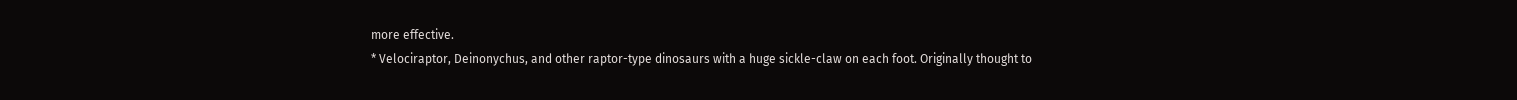more effective.
* Velociraptor, Deinonychus, and other raptor-type dinosaurs with a huge sickle-claw on each foot. Originally thought to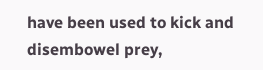have been used to kick and disembowel prey,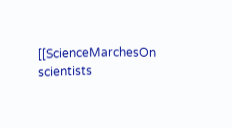[[ScienceMarchesOn scientists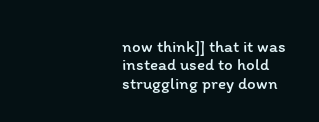now think]] that it was instead used to hold struggling prey down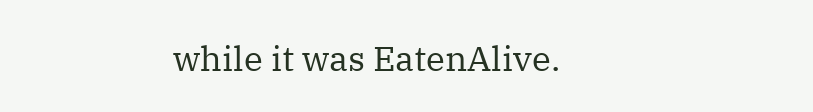while it was EatenAlive.